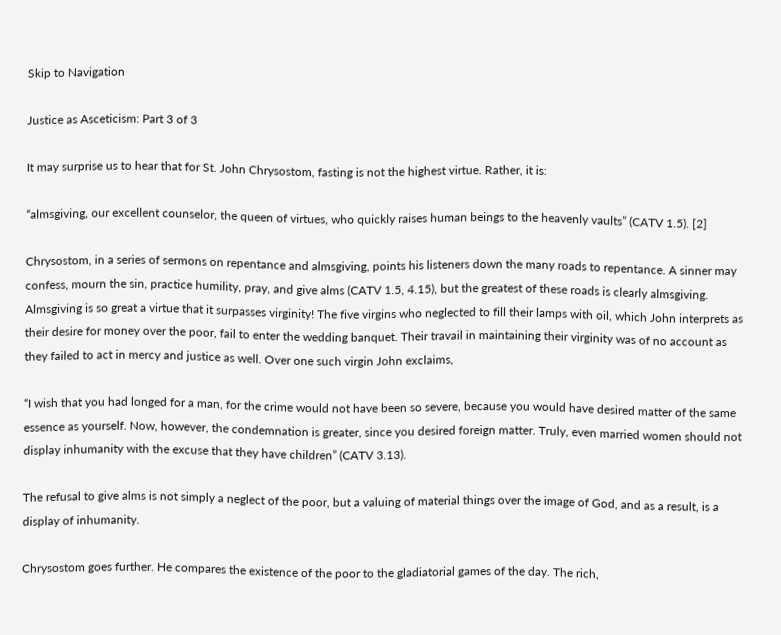Skip to Navigation

Justice as Asceticism: Part 3 of 3

It may surprise us to hear that for St. John Chrysostom, fasting is not the highest virtue. Rather, it is:

“almsgiving, our excellent counselor, the queen of virtues, who quickly raises human beings to the heavenly vaults” (CATV 1.5). [2]

Chrysostom, in a series of sermons on repentance and almsgiving, points his listeners down the many roads to repentance. A sinner may confess, mourn the sin, practice humility, pray, and give alms (CATV 1.5, 4.15), but the greatest of these roads is clearly almsgiving. Almsgiving is so great a virtue that it surpasses virginity! The five virgins who neglected to fill their lamps with oil, which John interprets as their desire for money over the poor, fail to enter the wedding banquet. Their travail in maintaining their virginity was of no account as they failed to act in mercy and justice as well. Over one such virgin John exclaims,

“I wish that you had longed for a man, for the crime would not have been so severe, because you would have desired matter of the same essence as yourself. Now, however, the condemnation is greater, since you desired foreign matter. Truly, even married women should not display inhumanity with the excuse that they have children” (CATV 3.13).

The refusal to give alms is not simply a neglect of the poor, but a valuing of material things over the image of God, and as a result, is a display of inhumanity.

Chrysostom goes further. He compares the existence of the poor to the gladiatorial games of the day. The rich,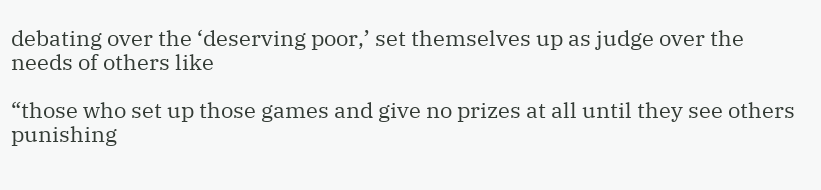debating over the ‘deserving poor,’ set themselves up as judge over the needs of others like

“those who set up those games and give no prizes at all until they see others punishing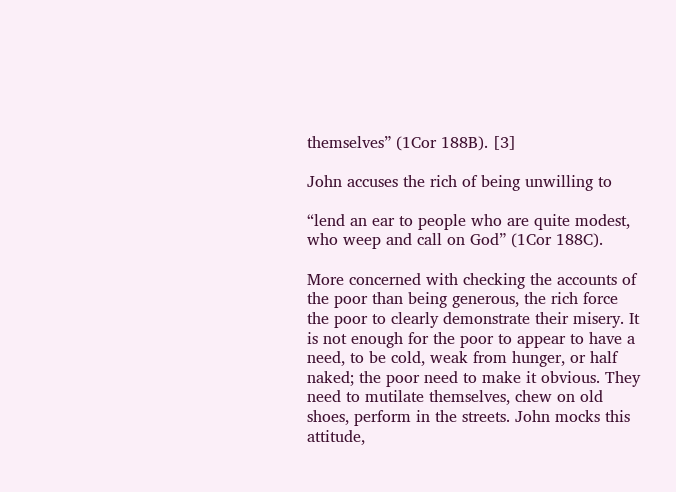themselves” (1Cor 188B). [3]

John accuses the rich of being unwilling to

“lend an ear to people who are quite modest, who weep and call on God” (1Cor 188C).

More concerned with checking the accounts of the poor than being generous, the rich force the poor to clearly demonstrate their misery. It is not enough for the poor to appear to have a need, to be cold, weak from hunger, or half naked; the poor need to make it obvious. They need to mutilate themselves, chew on old shoes, perform in the streets. John mocks this attitude,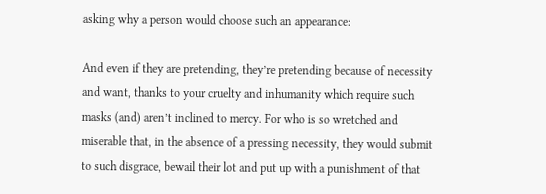asking why a person would choose such an appearance:

And even if they are pretending, they’re pretending because of necessity and want, thanks to your cruelty and inhumanity which require such masks (and) aren’t inclined to mercy. For who is so wretched and miserable that, in the absence of a pressing necessity, they would submit to such disgrace, bewail their lot and put up with a punishment of that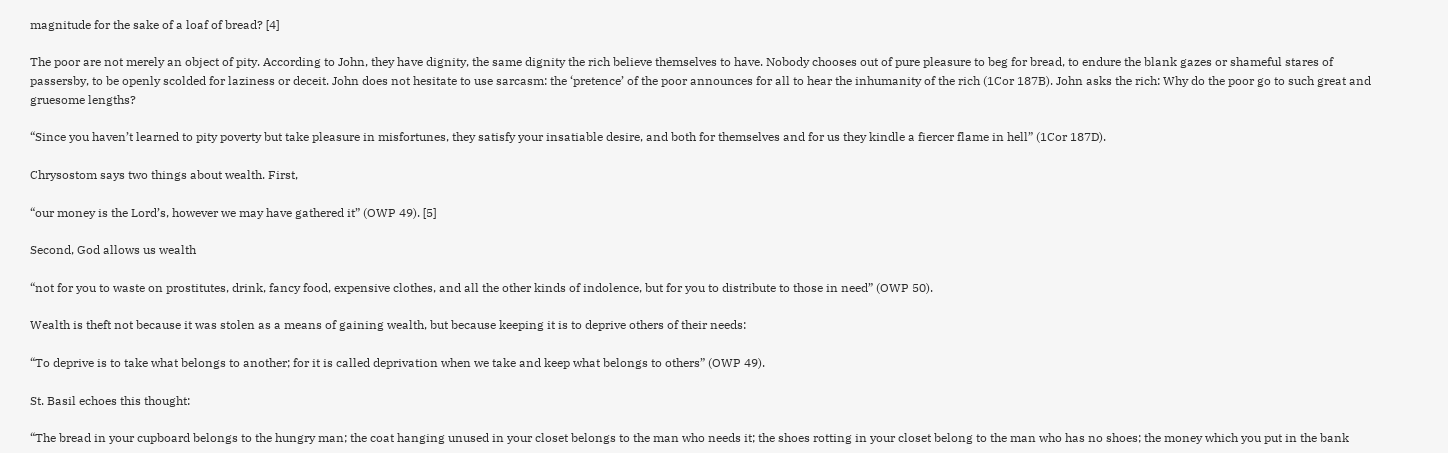magnitude for the sake of a loaf of bread? [4]

The poor are not merely an object of pity. According to John, they have dignity, the same dignity the rich believe themselves to have. Nobody chooses out of pure pleasure to beg for bread, to endure the blank gazes or shameful stares of passersby, to be openly scolded for laziness or deceit. John does not hesitate to use sarcasm: the ‘pretence’ of the poor announces for all to hear the inhumanity of the rich (1Cor 187B). John asks the rich: Why do the poor go to such great and gruesome lengths?

“Since you haven’t learned to pity poverty but take pleasure in misfortunes, they satisfy your insatiable desire, and both for themselves and for us they kindle a fiercer flame in hell” (1Cor 187D).

Chrysostom says two things about wealth. First,

“our money is the Lord’s, however we may have gathered it” (OWP 49). [5]

Second, God allows us wealth

“not for you to waste on prostitutes, drink, fancy food, expensive clothes, and all the other kinds of indolence, but for you to distribute to those in need” (OWP 50).

Wealth is theft not because it was stolen as a means of gaining wealth, but because keeping it is to deprive others of their needs:

“To deprive is to take what belongs to another; for it is called deprivation when we take and keep what belongs to others” (OWP 49).

St. Basil echoes this thought:

“The bread in your cupboard belongs to the hungry man; the coat hanging unused in your closet belongs to the man who needs it; the shoes rotting in your closet belong to the man who has no shoes; the money which you put in the bank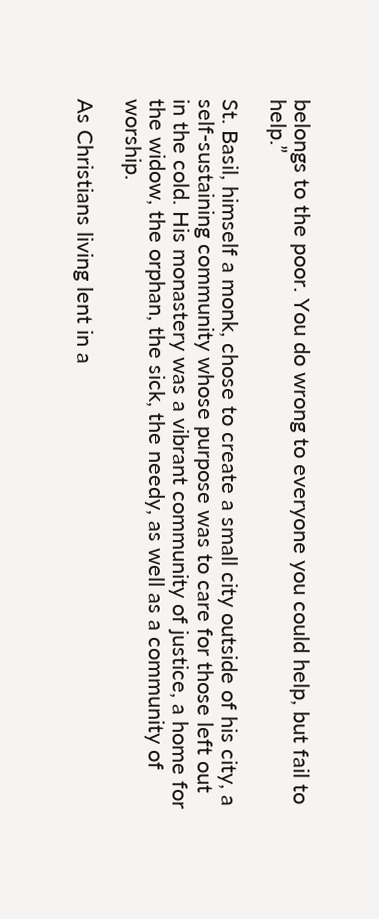belongs to the poor. You do wrong to everyone you could help, but fail to help.”

St. Basil, himself a monk, chose to create a small city outside of his city, a self-sustaining community whose purpose was to care for those left out in the cold. His monastery was a vibrant community of justice, a home for the widow, the orphan, the sick, the needy, as well as a community of worship.

As Christians living lent in a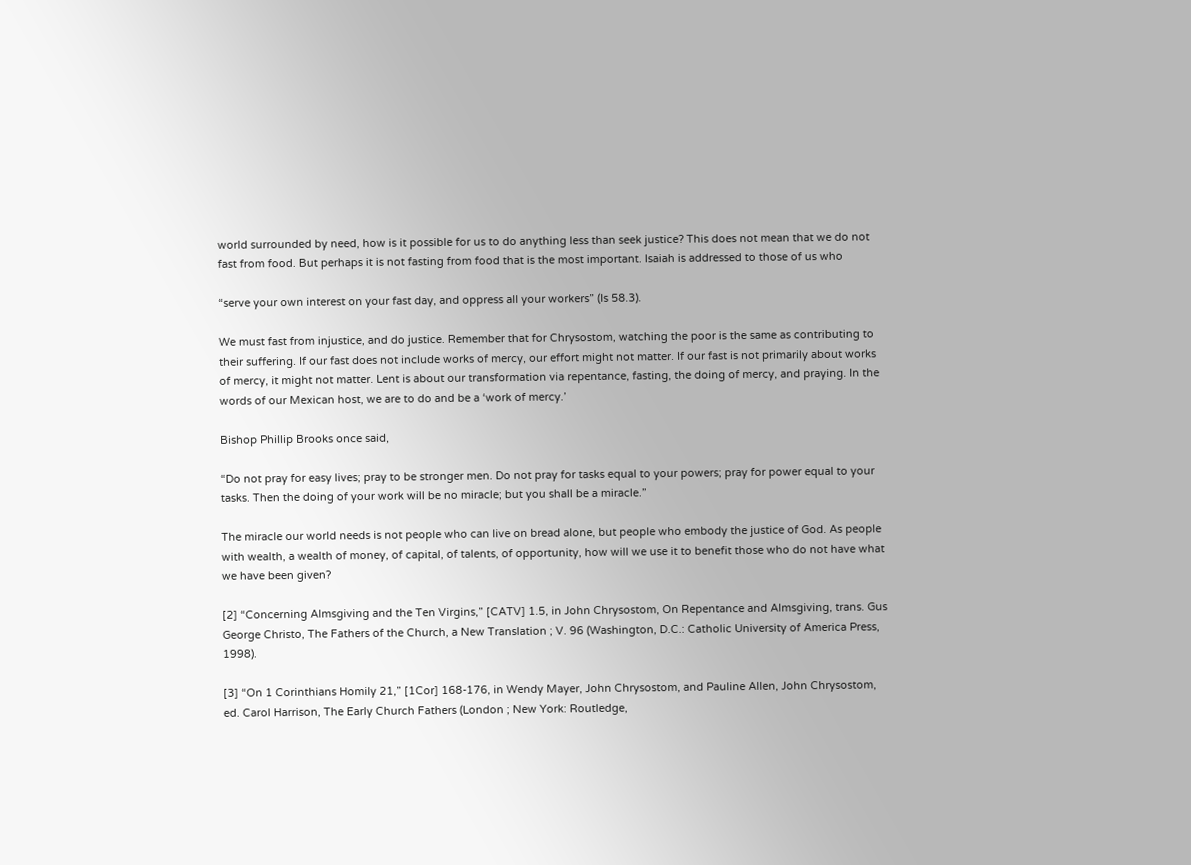world surrounded by need, how is it possible for us to do anything less than seek justice? This does not mean that we do not fast from food. But perhaps it is not fasting from food that is the most important. Isaiah is addressed to those of us who

“serve your own interest on your fast day, and oppress all your workers” (Is 58.3).

We must fast from injustice, and do justice. Remember that for Chrysostom, watching the poor is the same as contributing to their suffering. If our fast does not include works of mercy, our effort might not matter. If our fast is not primarily about works of mercy, it might not matter. Lent is about our transformation via repentance, fasting, the doing of mercy, and praying. In the words of our Mexican host, we are to do and be a ‘work of mercy.’

Bishop Phillip Brooks once said,

“Do not pray for easy lives; pray to be stronger men. Do not pray for tasks equal to your powers; pray for power equal to your tasks. Then the doing of your work will be no miracle; but you shall be a miracle.”

The miracle our world needs is not people who can live on bread alone, but people who embody the justice of God. As people with wealth, a wealth of money, of capital, of talents, of opportunity, how will we use it to benefit those who do not have what we have been given?

[2] “Concerning Almsgiving and the Ten Virgins,” [CATV] 1.5, in John Chrysostom, On Repentance and Almsgiving, trans. Gus George Christo, The Fathers of the Church, a New Translation ; V. 96 (Washington, D.C.: Catholic University of America Press, 1998).

[3] “On 1 Corinthians Homily 21,” [1Cor] 168-176, in Wendy Mayer, John Chrysostom, and Pauline Allen, John Chrysostom, ed. Carol Harrison, The Early Church Fathers (London ; New York: Routledge,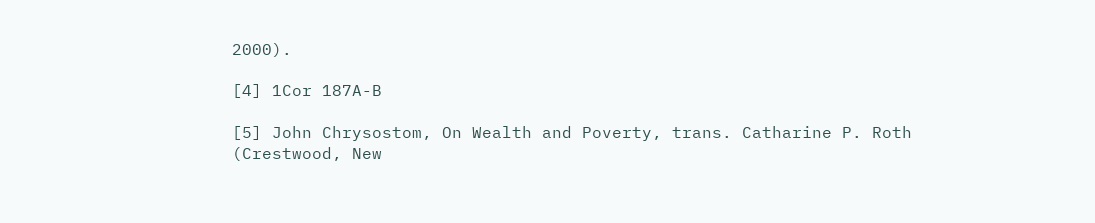2000).

[4] 1Cor 187A-B

[5] John Chrysostom, On Wealth and Poverty, trans. Catharine P. Roth (Crestwood, New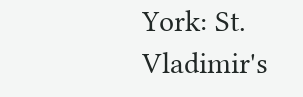York: St. Vladimir's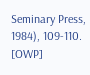Seminary Press, 1984), 109-110. [OWP]